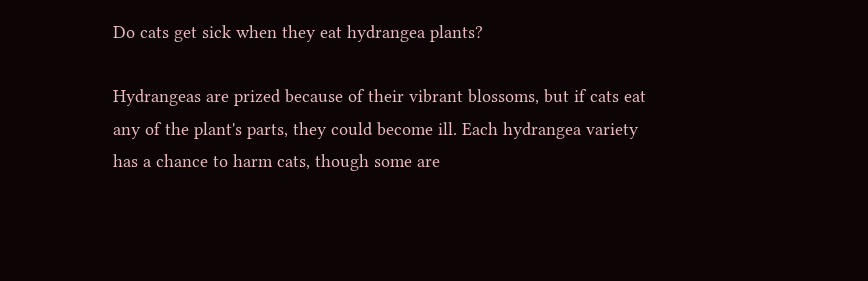Do cats get sick when they eat hydrangea plants?

Hydrangeas are prized because of their vibrant blossoms, but if cats eat any of the plant's parts, they could become ill. Each hydrangea variety has a chance to harm cats, though some are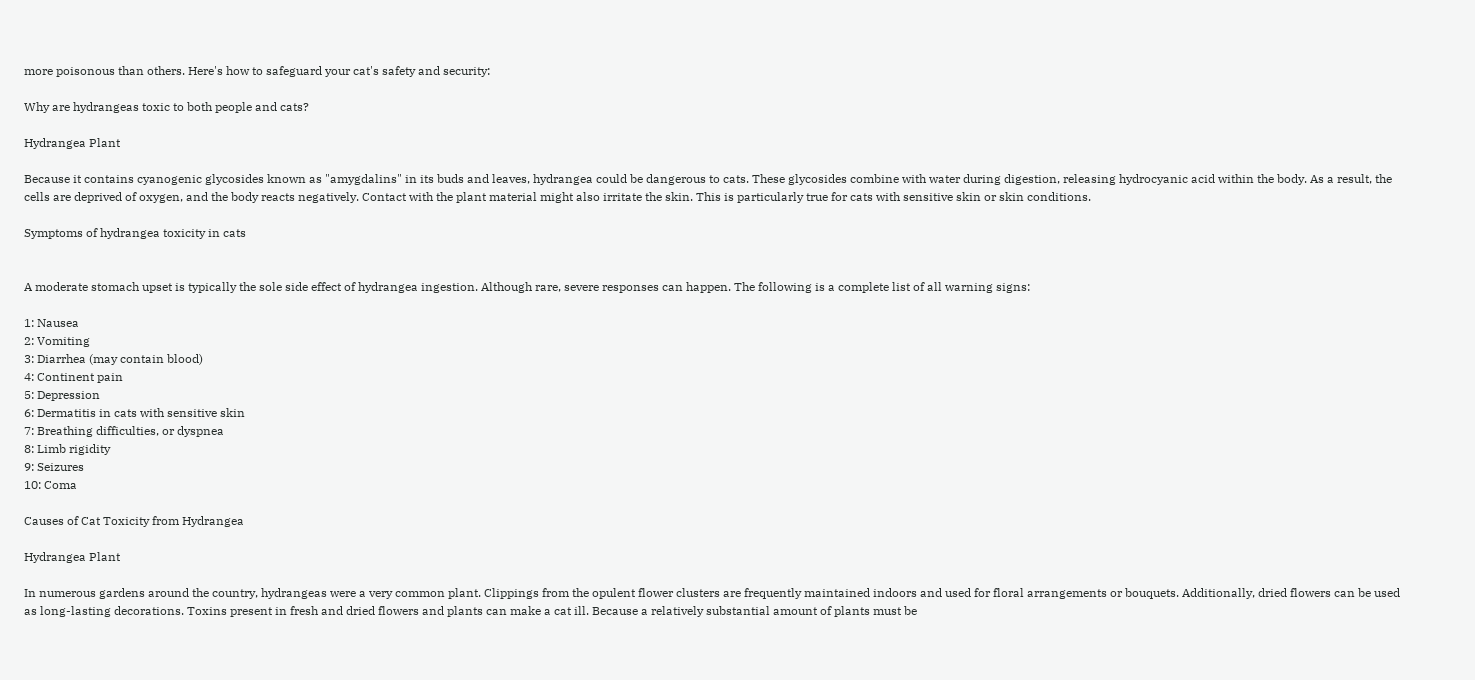more poisonous than others. Here's how to safeguard your cat's safety and security:

Why are hydrangeas toxic to both people and cats?

Hydrangea Plant

Because it contains cyanogenic glycosides known as "amygdalins" in its buds and leaves, hydrangea could be dangerous to cats. These glycosides combine with water during digestion, releasing hydrocyanic acid within the body. As a result, the cells are deprived of oxygen, and the body reacts negatively. Contact with the plant material might also irritate the skin. This is particularly true for cats with sensitive skin or skin conditions.

Symptoms of hydrangea toxicity in cats


A moderate stomach upset is typically the sole side effect of hydrangea ingestion. Although rare, severe responses can happen. The following is a complete list of all warning signs:

1: Nausea
2: Vomiting
3: Diarrhea (may contain blood)
4: Continent pain
5: Depression
6: Dermatitis in cats with sensitive skin
7: Breathing difficulties, or dyspnea
8: Limb rigidity
9: Seizures
10: Coma

Causes of Cat Toxicity from Hydrangea

Hydrangea Plant

In numerous gardens around the country, hydrangeas were a very common plant. Clippings from the opulent flower clusters are frequently maintained indoors and used for floral arrangements or bouquets. Additionally, dried flowers can be used as long-lasting decorations. Toxins present in fresh and dried flowers and plants can make a cat ill. Because a relatively substantial amount of plants must be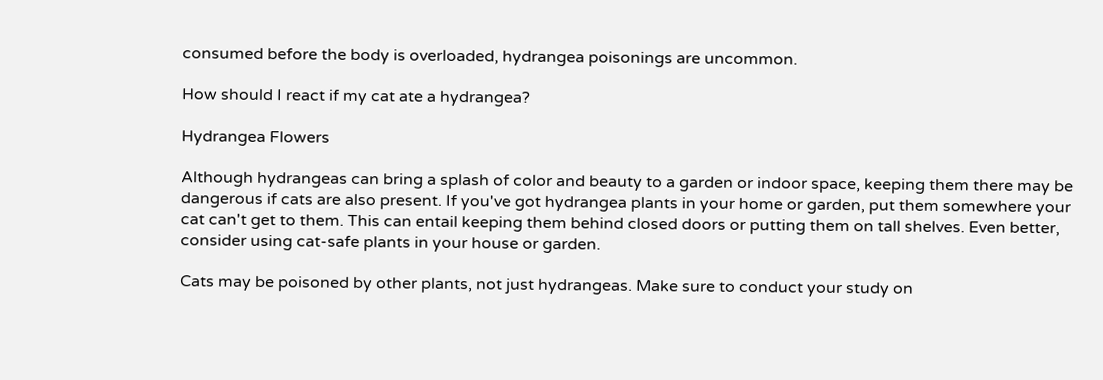consumed before the body is overloaded, hydrangea poisonings are uncommon.

How should I react if my cat ate a hydrangea?

Hydrangea Flowers

Although hydrangeas can bring a splash of color and beauty to a garden or indoor space, keeping them there may be dangerous if cats are also present. If you've got hydrangea plants in your home or garden, put them somewhere your cat can't get to them. This can entail keeping them behind closed doors or putting them on tall shelves. Even better, consider using cat-safe plants in your house or garden.

Cats may be poisoned by other plants, not just hydrangeas. Make sure to conduct your study on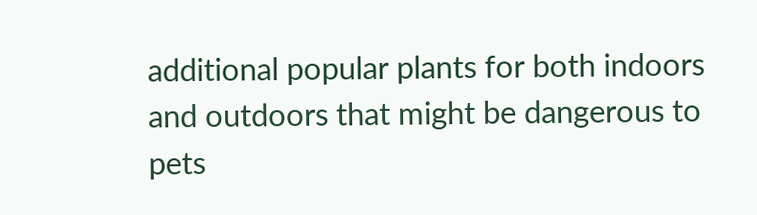additional popular plants for both indoors and outdoors that might be dangerous to pets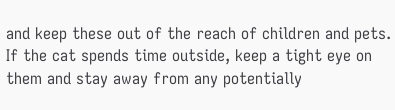and keep these out of the reach of children and pets. If the cat spends time outside, keep a tight eye on them and stay away from any potentially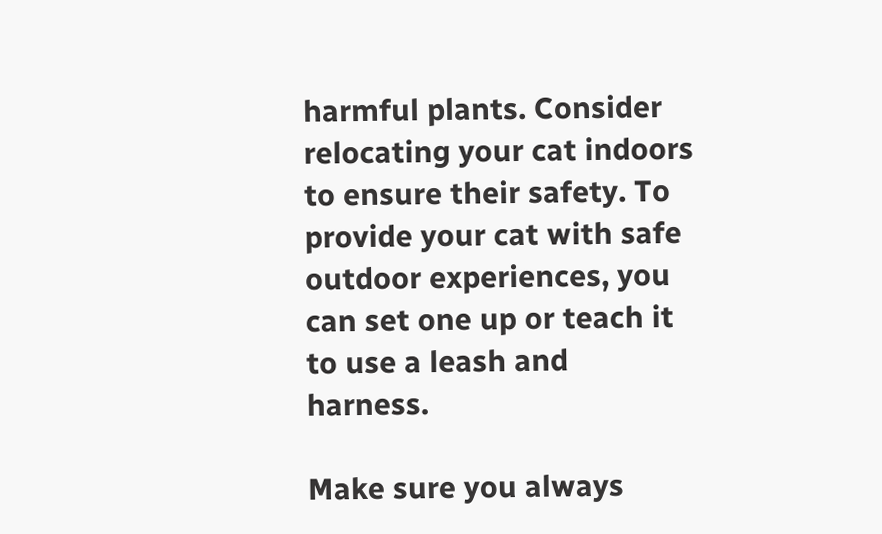harmful plants. Consider relocating your cat indoors to ensure their safety. To provide your cat with safe outdoor experiences, you can set one up or teach it to use a leash and harness.

Make sure you always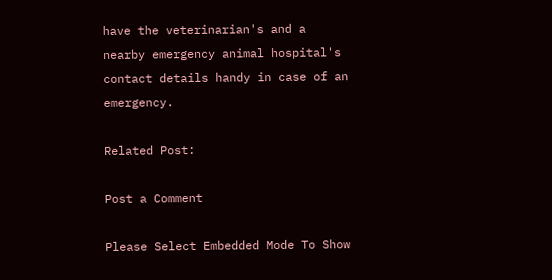have the veterinarian's and a nearby emergency animal hospital's contact details handy in case of an emergency.

Related Post:

Post a Comment

Please Select Embedded Mode To Show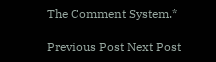The Comment System.*

Previous Post Next Post